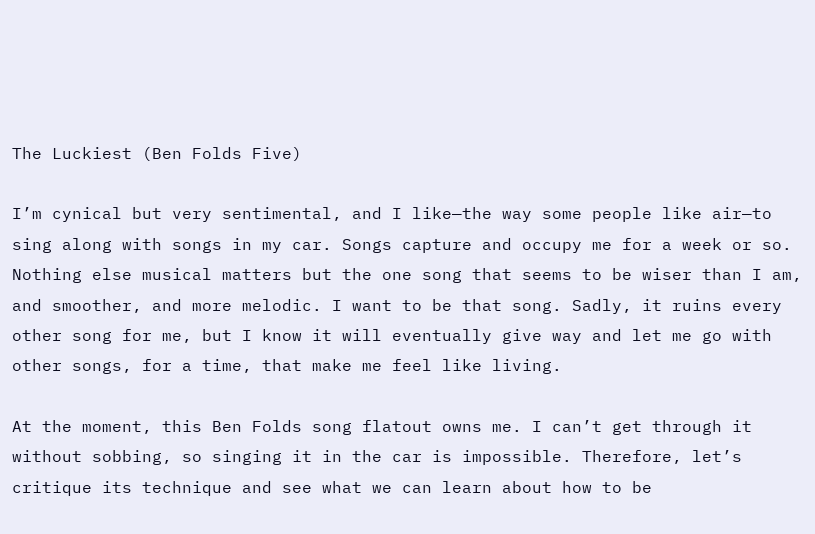The Luckiest (Ben Folds Five)

I’m cynical but very sentimental, and I like—the way some people like air—to sing along with songs in my car. Songs capture and occupy me for a week or so. Nothing else musical matters but the one song that seems to be wiser than I am, and smoother, and more melodic. I want to be that song. Sadly, it ruins every other song for me, but I know it will eventually give way and let me go with other songs, for a time, that make me feel like living.

At the moment, this Ben Folds song flatout owns me. I can’t get through it without sobbing, so singing it in the car is impossible. Therefore, let’s critique its technique and see what we can learn about how to be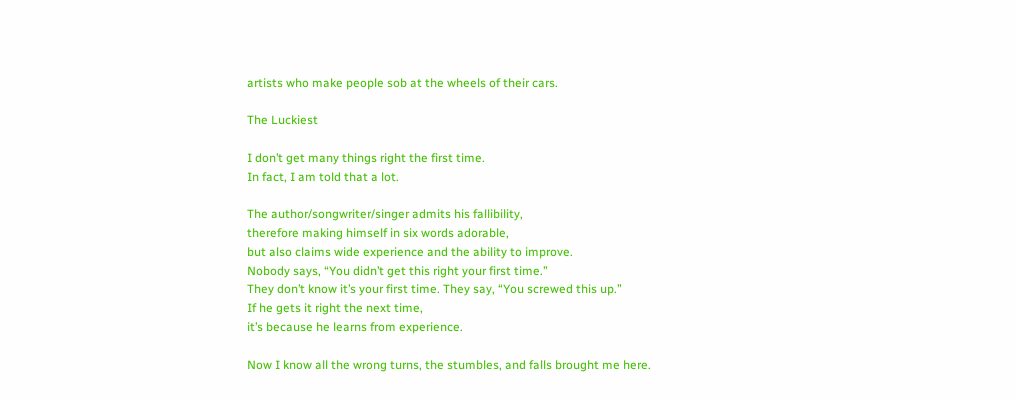artists who make people sob at the wheels of their cars.

The Luckiest

I don’t get many things right the first time.
In fact, I am told that a lot.

The author/songwriter/singer admits his fallibility,
therefore making himself in six words adorable,
but also claims wide experience and the ability to improve.
Nobody says, “You didn’t get this right your first time.”
They don’t know it’s your first time. They say, “You screwed this up.”
If he gets it right the next time,
it’s because he learns from experience.

Now I know all the wrong turns, the stumbles, and falls brought me here.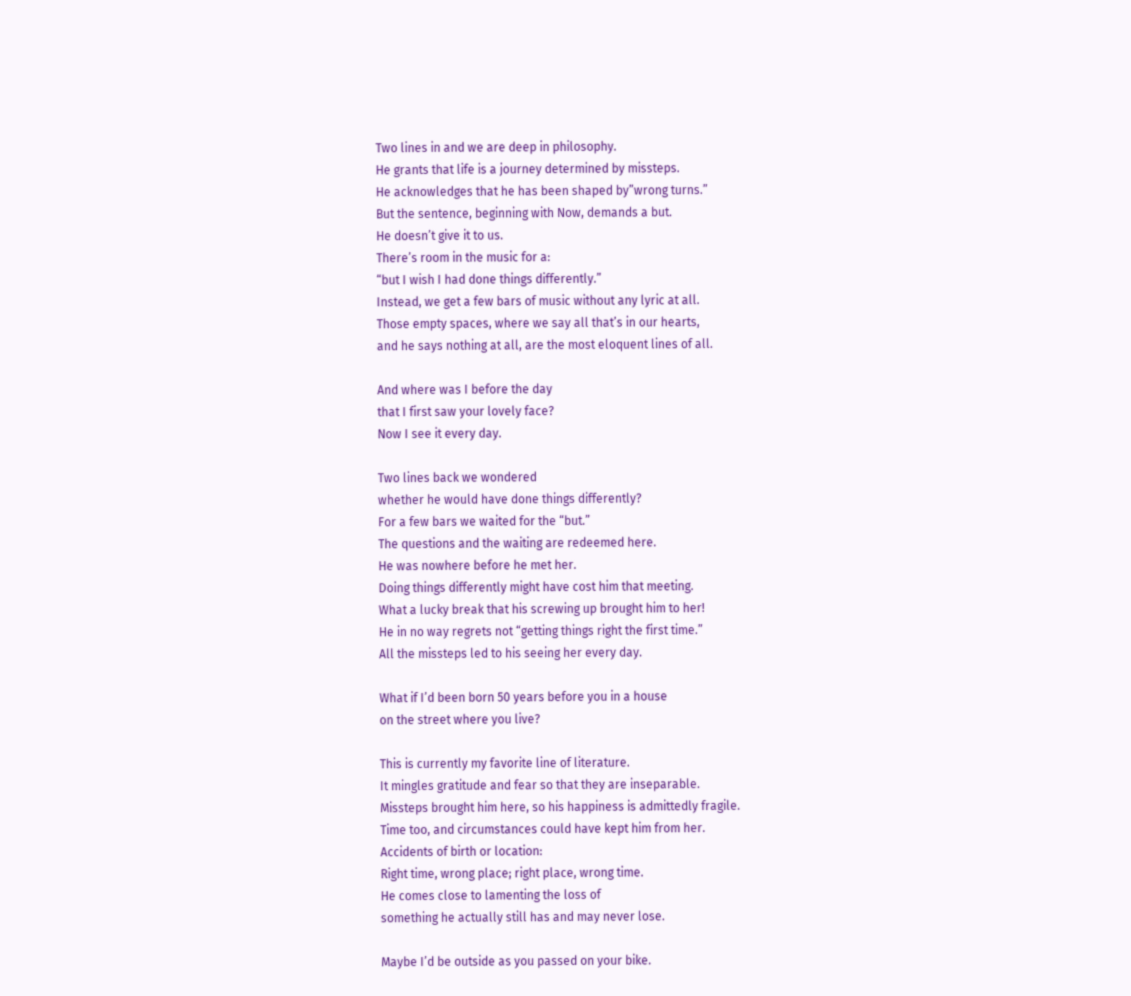Two lines in and we are deep in philosophy.
He grants that life is a journey determined by missteps.
He acknowledges that he has been shaped by”wrong turns.”
But the sentence, beginning with Now, demands a but.
He doesn’t give it to us.
There’s room in the music for a:
“but I wish I had done things differently.”
Instead, we get a few bars of music without any lyric at all.
Those empty spaces, where we say all that’s in our hearts,
and he says nothing at all, are the most eloquent lines of all.

And where was I before the day
that I first saw your lovely face?
Now I see it every day.

Two lines back we wondered
whether he would have done things differently?
For a few bars we waited for the “but.”
The questions and the waiting are redeemed here.
He was nowhere before he met her.
Doing things differently might have cost him that meeting.
What a lucky break that his screwing up brought him to her!
He in no way regrets not “getting things right the first time.”
All the missteps led to his seeing her every day.

What if I’d been born 50 years before you in a house
on the street where you live?

This is currently my favorite line of literature.
It mingles gratitude and fear so that they are inseparable.
Missteps brought him here, so his happiness is admittedly fragile.
Time too, and circumstances could have kept him from her.
Accidents of birth or location:
Right time, wrong place; right place, wrong time.
He comes close to lamenting the loss of
something he actually still has and may never lose.

Maybe I’d be outside as you passed on your bike.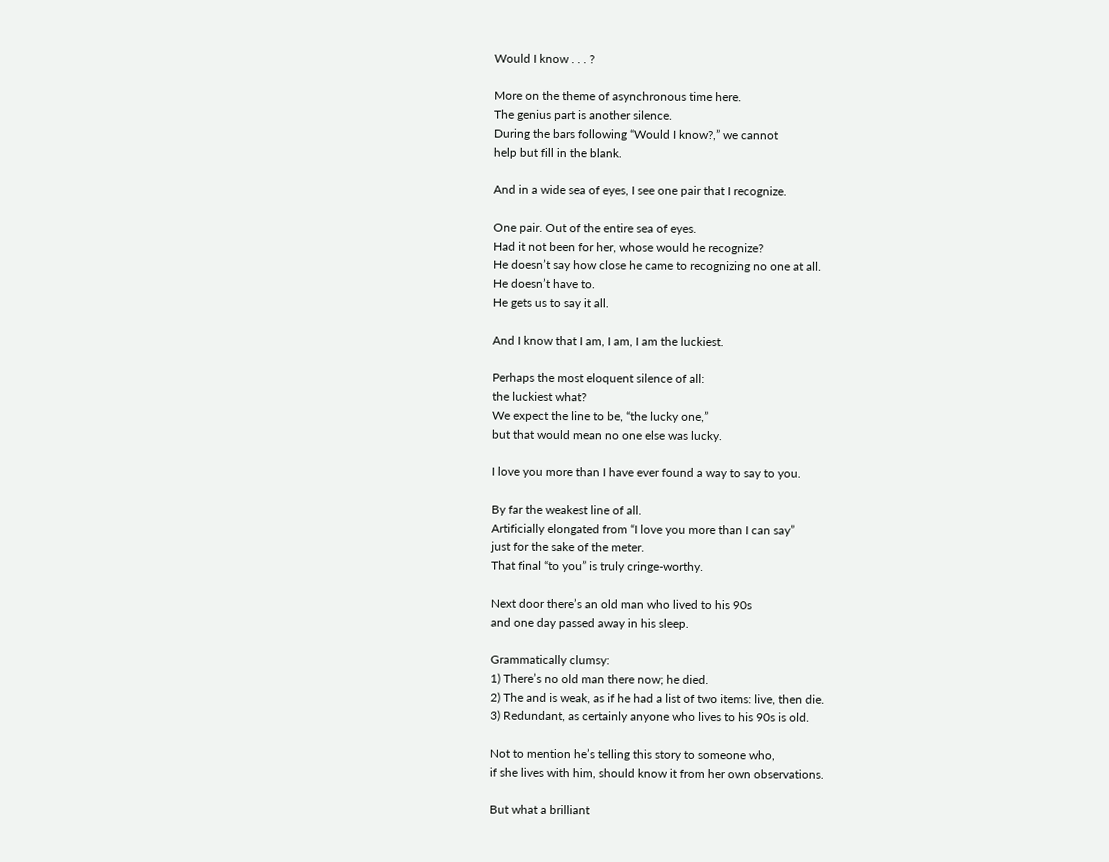Would I know . . . ?

More on the theme of asynchronous time here.
The genius part is another silence.
During the bars following “Would I know?,” we cannot
help but fill in the blank.

And in a wide sea of eyes, I see one pair that I recognize.

One pair. Out of the entire sea of eyes.
Had it not been for her, whose would he recognize?
He doesn’t say how close he came to recognizing no one at all.
He doesn’t have to.
He gets us to say it all.

And I know that I am, I am, I am the luckiest.

Perhaps the most eloquent silence of all:
the luckiest what?
We expect the line to be, “the lucky one,”
but that would mean no one else was lucky.

I love you more than I have ever found a way to say to you.

By far the weakest line of all.
Artificially elongated from “I love you more than I can say”
just for the sake of the meter.
That final “to you” is truly cringe-worthy.

Next door there’s an old man who lived to his 90s
and one day passed away in his sleep.

Grammatically clumsy:
1) There’s no old man there now; he died.
2) The and is weak, as if he had a list of two items: live, then die.
3) Redundant, as certainly anyone who lives to his 90s is old.

Not to mention he’s telling this story to someone who,
if she lives with him, should know it from her own observations.

But what a brilliant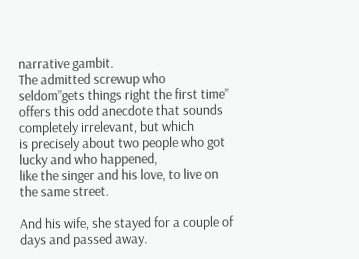narrative gambit.
The admitted screwup who seldom”gets things right the first time”
offers this odd anecdote that sounds completely irrelevant, but which
is precisely about two people who got lucky and who happened,
like the singer and his love, to live on the same street.

And his wife, she stayed for a couple of days and passed away.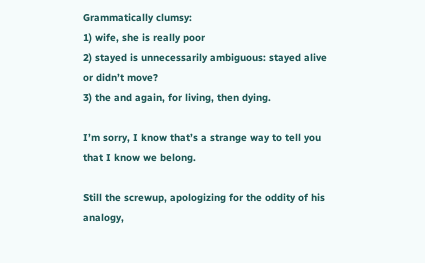Grammatically clumsy:
1) wife, she is really poor
2) stayed is unnecessarily ambiguous: stayed alive or didn’t move?
3) the and again, for living, then dying.

I’m sorry, I know that’s a strange way to tell you that I know we belong.

Still the screwup, apologizing for the oddity of his analogy,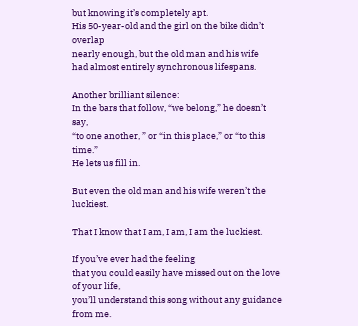but knowing it’s completely apt.
His 50-year-old and the girl on the bike didn’t overlap
nearly enough, but the old man and his wife
had almost entirely synchronous lifespans.

Another brilliant silence:
In the bars that follow, “we belong,” he doesn’t say,
“to one another, ” or “in this place,” or “to this time.”
He lets us fill in.

But even the old man and his wife weren’t the luckiest.

That I know that I am, I am, I am the luckiest.

If you’ve ever had the feeling
that you could easily have missed out on the love of your life,
you’ll understand this song without any guidance from me.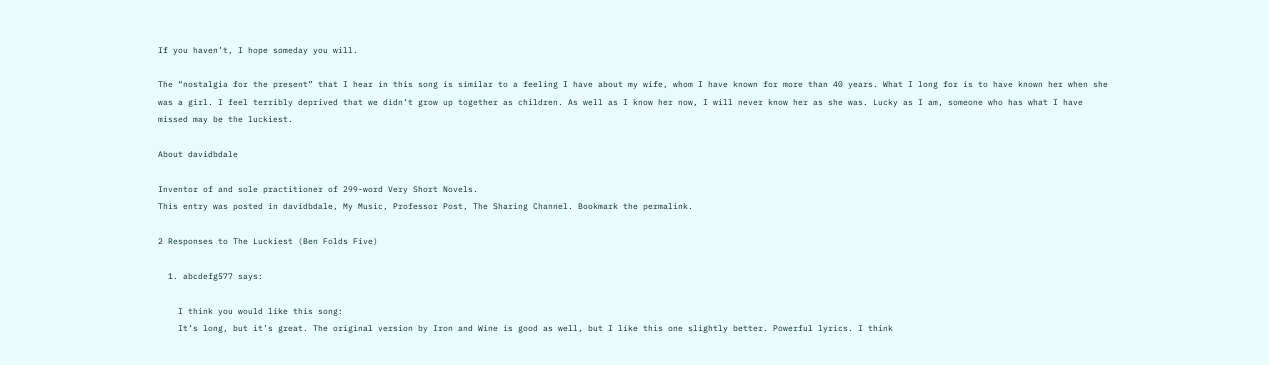If you haven’t, I hope someday you will.

The “nostalgia for the present” that I hear in this song is similar to a feeling I have about my wife, whom I have known for more than 40 years. What I long for is to have known her when she was a girl. I feel terribly deprived that we didn’t grow up together as children. As well as I know her now, I will never know her as she was. Lucky as I am, someone who has what I have missed may be the luckiest.

About davidbdale

Inventor of and sole practitioner of 299-word Very Short Novels.
This entry was posted in davidbdale, My Music, Professor Post, The Sharing Channel. Bookmark the permalink.

2 Responses to The Luckiest (Ben Folds Five)

  1. abcdefg577 says:

    I think you would like this song:
    It’s long, but it’s great. The original version by Iron and Wine is good as well, but I like this one slightly better. Powerful lyrics. I think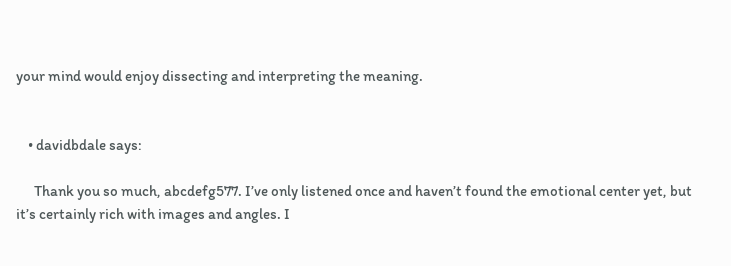your mind would enjoy dissecting and interpreting the meaning.


    • davidbdale says:

      Thank you so much, abcdefg577. I’ve only listened once and haven’t found the emotional center yet, but it’s certainly rich with images and angles. I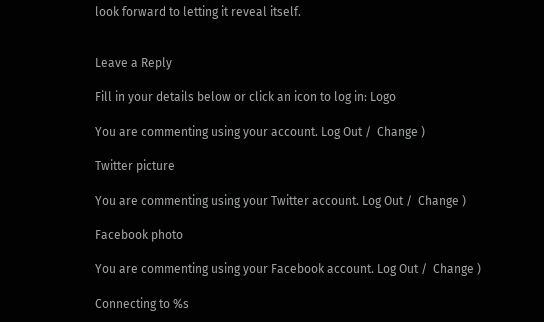look forward to letting it reveal itself.


Leave a Reply

Fill in your details below or click an icon to log in: Logo

You are commenting using your account. Log Out /  Change )

Twitter picture

You are commenting using your Twitter account. Log Out /  Change )

Facebook photo

You are commenting using your Facebook account. Log Out /  Change )

Connecting to %s